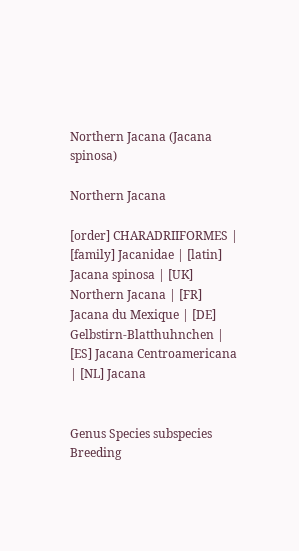Northern Jacana (Jacana spinosa)

Northern Jacana

[order] CHARADRIIFORMES | [family] Jacanidae | [latin] Jacana spinosa | [UK] Northern Jacana | [FR] Jacana du Mexique | [DE] Gelbstirn-Blatthuhnchen | [ES] Jacana Centroamericana | [NL] Jacana


Genus Species subspecies Breeding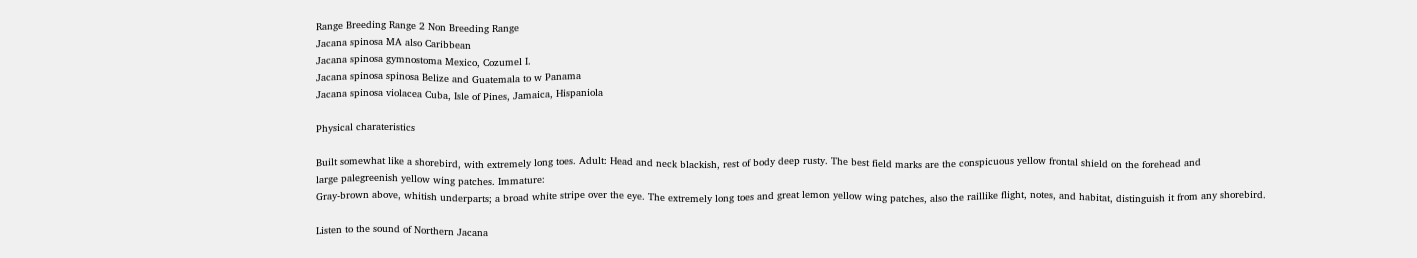Range Breeding Range 2 Non Breeding Range
Jacana spinosa MA also Caribbean
Jacana spinosa gymnostoma Mexico, Cozumel I.
Jacana spinosa spinosa Belize and Guatemala to w Panama
Jacana spinosa violacea Cuba, Isle of Pines, Jamaica, Hispaniola

Physical charateristics

Built somewhat like a shorebird, with extremely long toes. Adult: Head and neck blackish, rest of body deep rusty. The best field marks are the conspicuous yellow frontal shield on the forehead and
large palegreenish yellow wing patches. Immature:
Gray-brown above, whitish underparts; a broad white stripe over the eye. The extremely long toes and great lemon yellow wing patches, also the raillike flight, notes, and habitat, distinguish it from any shorebird.

Listen to the sound of Northern Jacana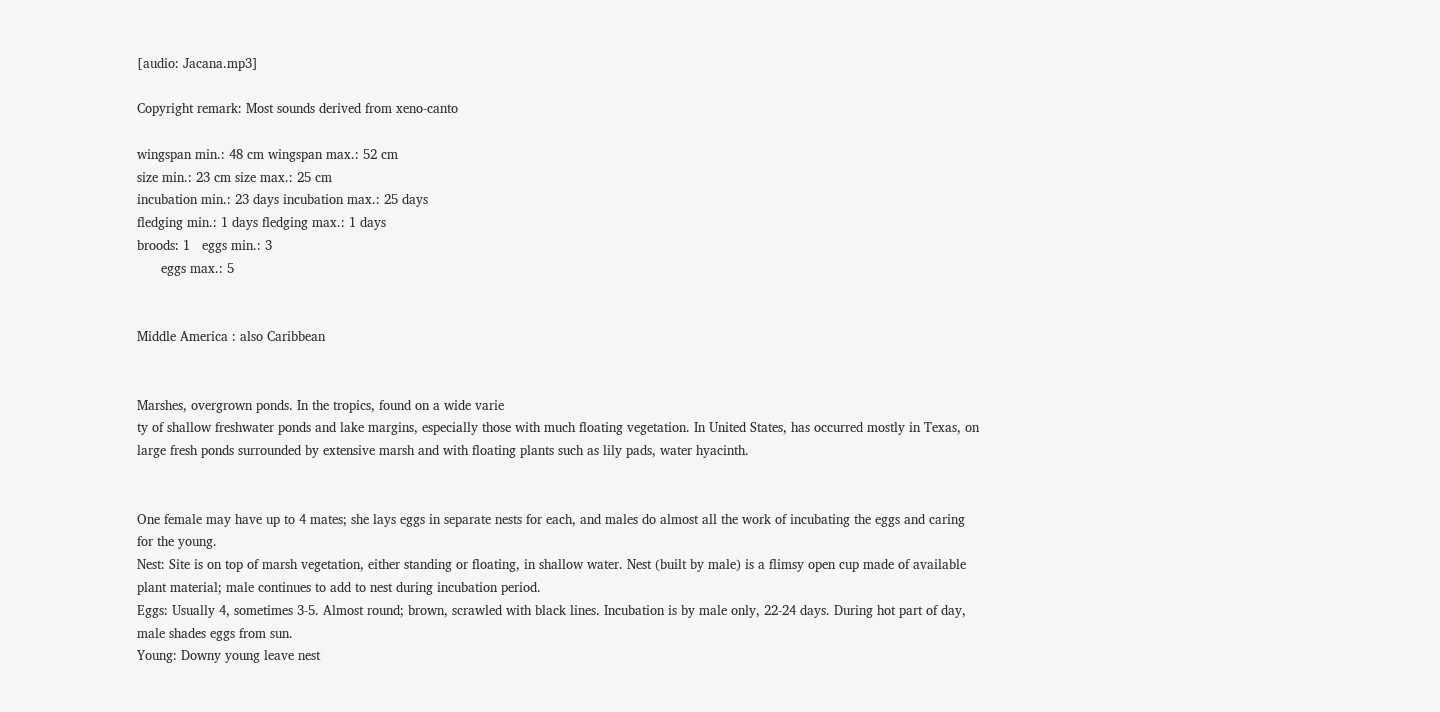[audio: Jacana.mp3]

Copyright remark: Most sounds derived from xeno-canto

wingspan min.: 48 cm wingspan max.: 52 cm
size min.: 23 cm size max.: 25 cm
incubation min.: 23 days incubation max.: 25 days
fledging min.: 1 days fledging max.: 1 days
broods: 1   eggs min.: 3
      eggs max.: 5


Middle America : also Caribbean


Marshes, overgrown ponds. In the tropics, found on a wide varie
ty of shallow freshwater ponds and lake margins, especially those with much floating vegetation. In United States, has occurred mostly in Texas, on large fresh ponds surrounded by extensive marsh and with floating plants such as lily pads, water hyacinth.


One female may have up to 4 mates; she lays eggs in separate nests for each, and males do almost all the work of incubating the eggs and caring for the young.
Nest: Site is on top of marsh vegetation, either standing or floating, in shallow water. Nest (built by male) is a flimsy open cup made of available plant material; male continues to add to nest during incubation period.
Eggs: Usually 4, sometimes 3-5. Almost round; brown, scrawled with black lines. Incubation is by male only, 22-24 days. During hot part of day, male shades eggs from sun.
Young: Downy young leave nest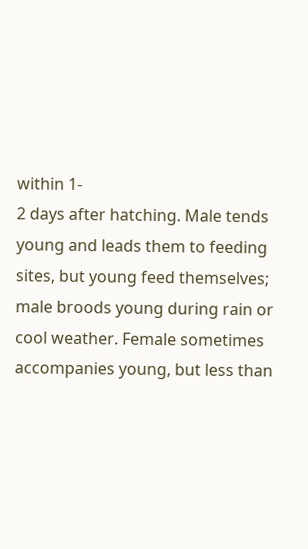within 1-
2 days after hatching. Male tends young and leads them to feeding sites, but young feed themselves; male broods young during rain or cool weather. Female sometimes accompanies young, but less than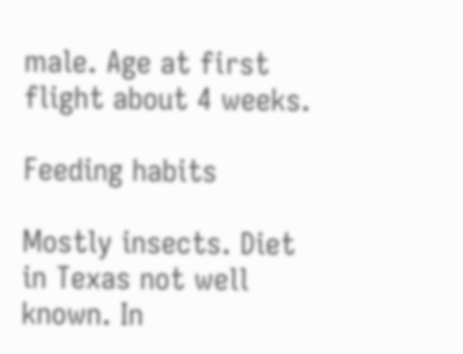male. Age at first flight about 4 weeks.

Feeding habits

Mostly insects. Diet in Texas not well known. In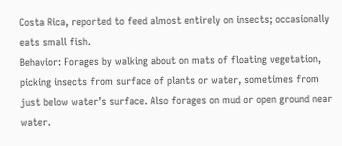Costa Rica, reported to feed almost entirely on insects; occasionally eats small fish.
Behavior: Forages by walking about on mats of floating vegetation, picking insects from surface of plants or water, sometimes from just below water’s surface. Also forages on mud or open ground near water.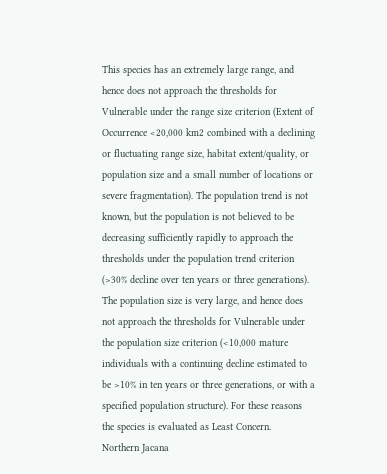This species has an extremely large range, and hence does not approach the thresholds for Vulnerable under the range size criterion (Extent of Occurrence <20,000 km2 combined with a declining or fluctuating range size, habitat extent/quality, or population size and a small number of locations or severe fragmentation). The population trend is not known, but the population is not believed to be decreasing sufficiently rapidly to approach the thresholds under the population trend criterion (>30% decline over ten years or three generations). The population size is very large, and hence does not approach the thresholds for Vulnerable under the population size criterion (<10,000 mature individuals with a continuing decline estimated to be >10% in ten years or three generations, or with a specified population structure). For these reasons the species is evaluated as Least Concern.
Northern Jacana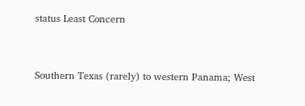status Least Concern


Southern Texas (rarely) to western Panama; West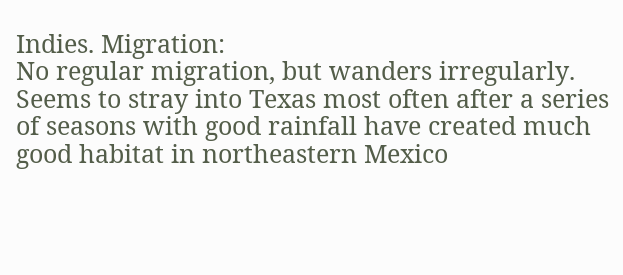Indies. Migration:
No regular migration, but wanders irregularly. Seems to stray into Texas most often after a series of seasons with good rainfall have created much good habitat in northeastern Mexico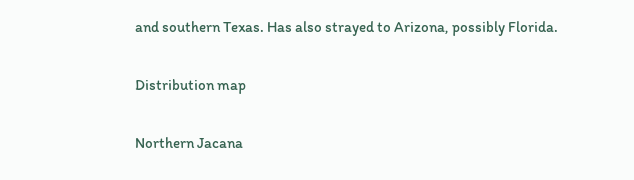and southern Texas. Has also strayed to Arizona, possibly Florida.

Distribution map

Northern Jacana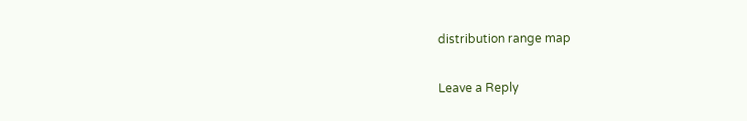distribution range map

Leave a Reply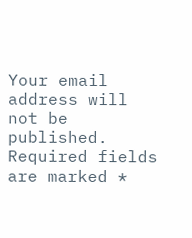Your email address will not be published. Required fields are marked *